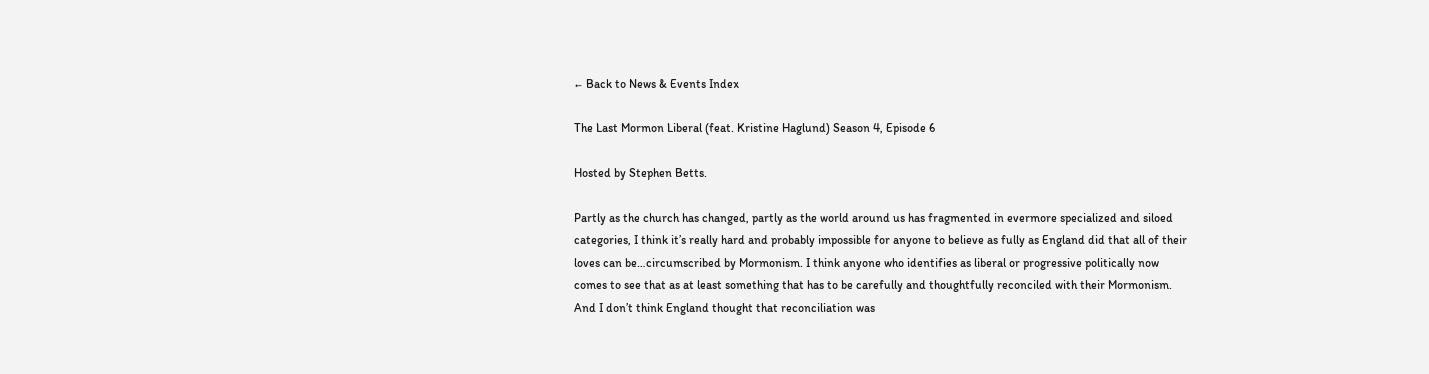← Back to News & Events Index

The Last Mormon Liberal (feat. Kristine Haglund) Season 4, Episode 6

Hosted by Stephen Betts.

Partly as the church has changed, partly as the world around us has fragmented in evermore specialized and siloed categories, I think it’s really hard and probably impossible for anyone to believe as fully as England did that all of their loves can be…circumscribed by Mormonism. I think anyone who identifies as liberal or progressive politically now comes to see that as at least something that has to be carefully and thoughtfully reconciled with their Mormonism. And I don’t think England thought that reconciliation was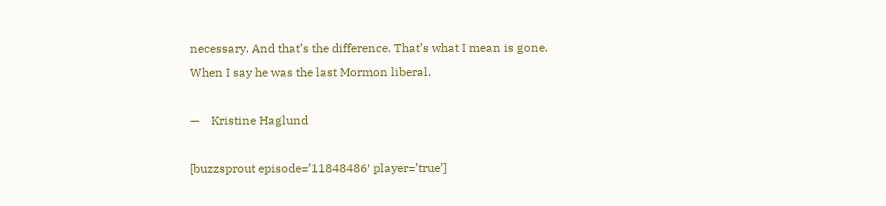necessary. And that’s the difference. That’s what I mean is gone. When I say he was the last Mormon liberal.

—    Kristine Haglund

[buzzsprout episode=’11848486′ player=’true’]